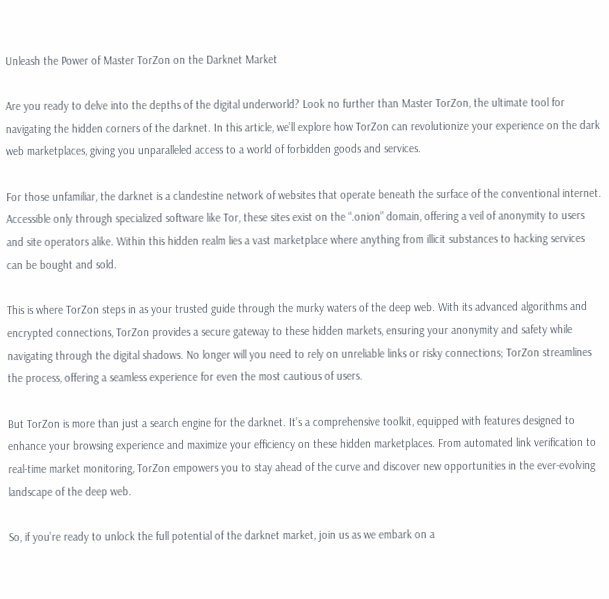Unleash the Power of Master TorZon on the Darknet Market

Are you ready to delve into the depths of the digital underworld? Look no further than Master TorZon, the ultimate tool for navigating the hidden corners of the darknet. In this article, we’ll explore how TorZon can revolutionize your experience on the dark web marketplaces, giving you unparalleled access to a world of forbidden goods and services.

For those unfamiliar, the darknet is a clandestine network of websites that operate beneath the surface of the conventional internet. Accessible only through specialized software like Tor, these sites exist on the “.onion” domain, offering a veil of anonymity to users and site operators alike. Within this hidden realm lies a vast marketplace where anything from illicit substances to hacking services can be bought and sold.

This is where TorZon steps in as your trusted guide through the murky waters of the deep web. With its advanced algorithms and encrypted connections, TorZon provides a secure gateway to these hidden markets, ensuring your anonymity and safety while navigating through the digital shadows. No longer will you need to rely on unreliable links or risky connections; TorZon streamlines the process, offering a seamless experience for even the most cautious of users.

But TorZon is more than just a search engine for the darknet. It’s a comprehensive toolkit, equipped with features designed to enhance your browsing experience and maximize your efficiency on these hidden marketplaces. From automated link verification to real-time market monitoring, TorZon empowers you to stay ahead of the curve and discover new opportunities in the ever-evolving landscape of the deep web.

So, if you’re ready to unlock the full potential of the darknet market, join us as we embark on a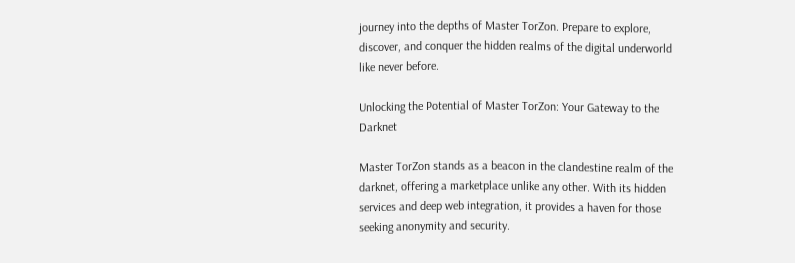journey into the depths of Master TorZon. Prepare to explore, discover, and conquer the hidden realms of the digital underworld like never before.

Unlocking the Potential of Master TorZon: Your Gateway to the Darknet

Master TorZon stands as a beacon in the clandestine realm of the darknet, offering a marketplace unlike any other. With its hidden services and deep web integration, it provides a haven for those seeking anonymity and security.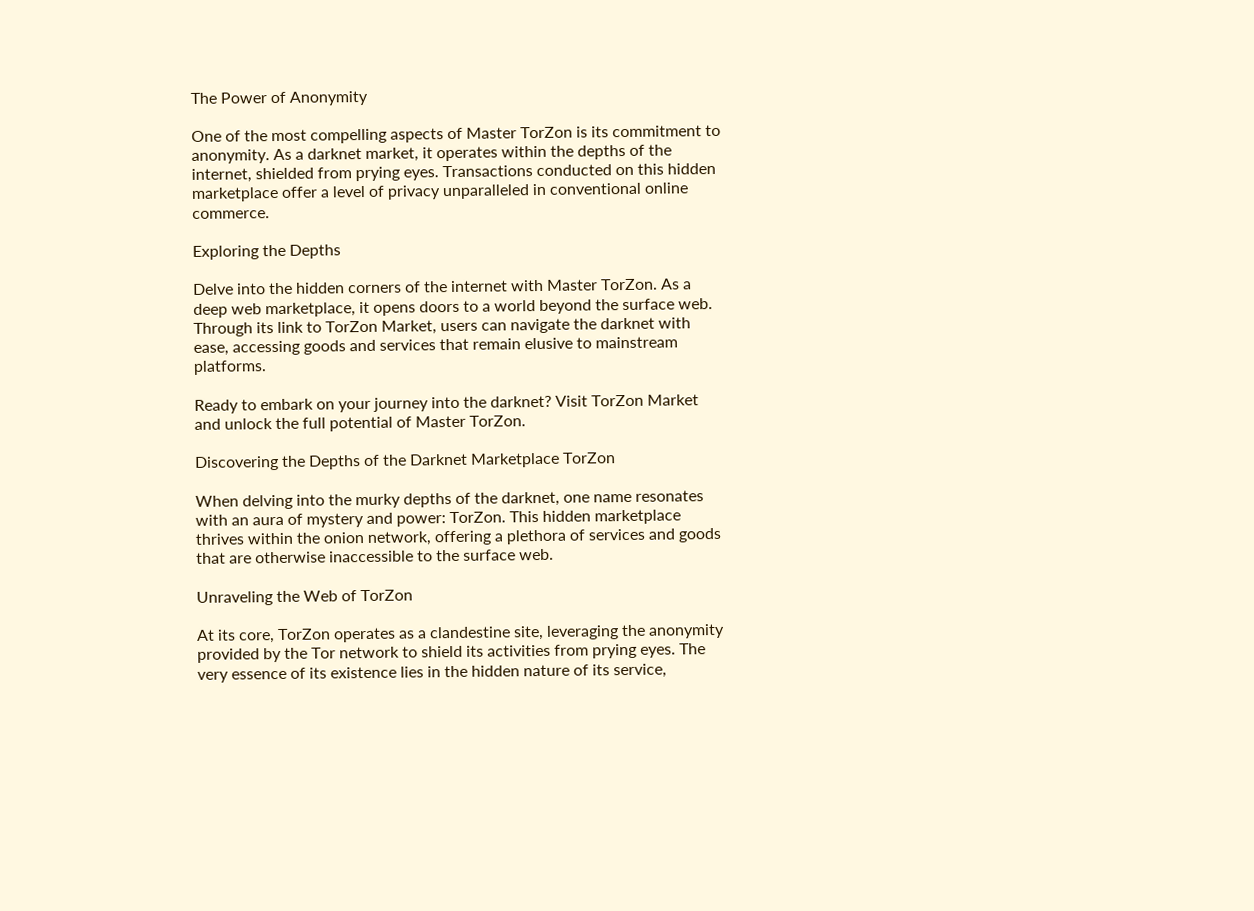The Power of Anonymity

One of the most compelling aspects of Master TorZon is its commitment to anonymity. As a darknet market, it operates within the depths of the internet, shielded from prying eyes. Transactions conducted on this hidden marketplace offer a level of privacy unparalleled in conventional online commerce.

Exploring the Depths

Delve into the hidden corners of the internet with Master TorZon. As a deep web marketplace, it opens doors to a world beyond the surface web. Through its link to TorZon Market, users can navigate the darknet with ease, accessing goods and services that remain elusive to mainstream platforms.

Ready to embark on your journey into the darknet? Visit TorZon Market and unlock the full potential of Master TorZon.

Discovering the Depths of the Darknet Marketplace TorZon

When delving into the murky depths of the darknet, one name resonates with an aura of mystery and power: TorZon. This hidden marketplace thrives within the onion network, offering a plethora of services and goods that are otherwise inaccessible to the surface web.

Unraveling the Web of TorZon

At its core, TorZon operates as a clandestine site, leveraging the anonymity provided by the Tor network to shield its activities from prying eyes. The very essence of its existence lies in the hidden nature of its service,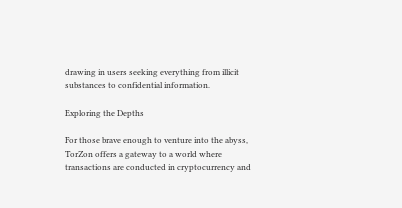drawing in users seeking everything from illicit substances to confidential information.

Exploring the Depths

For those brave enough to venture into the abyss, TorZon offers a gateway to a world where transactions are conducted in cryptocurrency and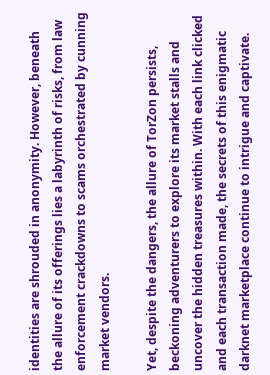identities are shrouded in anonymity. However, beneath the allure of its offerings lies a labyrinth of risks, from law enforcement crackdowns to scams orchestrated by cunning market vendors.

Yet, despite the dangers, the allure of TorZon persists, beckoning adventurers to explore its market stalls and uncover the hidden treasures within. With each link clicked and each transaction made, the secrets of this enigmatic darknet marketplace continue to intrigue and captivate.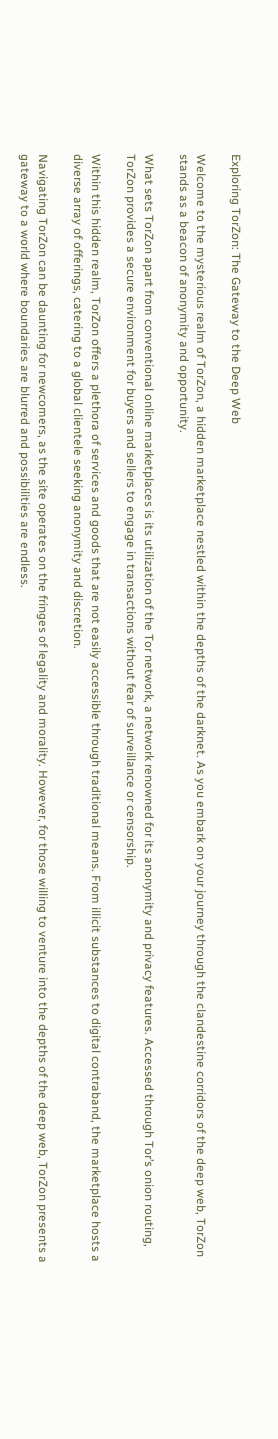Exploring TorZon: The Gateway to the Deep Web

Welcome to the mysterious realm of TorZon, a hidden marketplace nestled within the depths of the darknet. As you embark on your journey through the clandestine corridors of the deep web, TorZon stands as a beacon of anonymity and opportunity.

What sets TorZon apart from conventional online marketplaces is its utilization of the Tor network, a network renowned for its anonymity and privacy features. Accessed through Tor’s onion routing, TorZon provides a secure environment for buyers and sellers to engage in transactions without fear of surveillance or censorship.

Within this hidden realm, TorZon offers a plethora of services and goods that are not easily accessible through traditional means. From illicit substances to digital contraband, the marketplace hosts a diverse array of offerings, catering to a global clientele seeking anonymity and discretion.

Navigating TorZon can be daunting for newcomers, as the site operates on the fringes of legality and morality. However, for those willing to venture into the depths of the deep web, TorZon presents a gateway to a world where boundaries are blurred and possibilities are endless.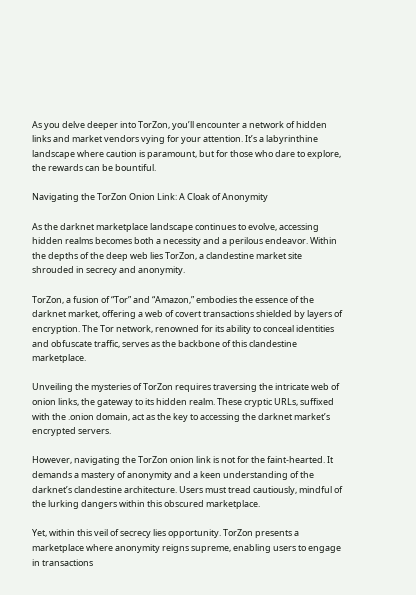As you delve deeper into TorZon, you’ll encounter a network of hidden links and market vendors vying for your attention. It’s a labyrinthine landscape where caution is paramount, but for those who dare to explore, the rewards can be bountiful.

Navigating the TorZon Onion Link: A Cloak of Anonymity

As the darknet marketplace landscape continues to evolve, accessing hidden realms becomes both a necessity and a perilous endeavor. Within the depths of the deep web lies TorZon, a clandestine market site shrouded in secrecy and anonymity.

TorZon, a fusion of “Tor” and “Amazon,” embodies the essence of the darknet market, offering a web of covert transactions shielded by layers of encryption. The Tor network, renowned for its ability to conceal identities and obfuscate traffic, serves as the backbone of this clandestine marketplace.

Unveiling the mysteries of TorZon requires traversing the intricate web of onion links, the gateway to its hidden realm. These cryptic URLs, suffixed with the .onion domain, act as the key to accessing the darknet market’s encrypted servers.

However, navigating the TorZon onion link is not for the faint-hearted. It demands a mastery of anonymity and a keen understanding of the darknet’s clandestine architecture. Users must tread cautiously, mindful of the lurking dangers within this obscured marketplace.

Yet, within this veil of secrecy lies opportunity. TorZon presents a marketplace where anonymity reigns supreme, enabling users to engage in transactions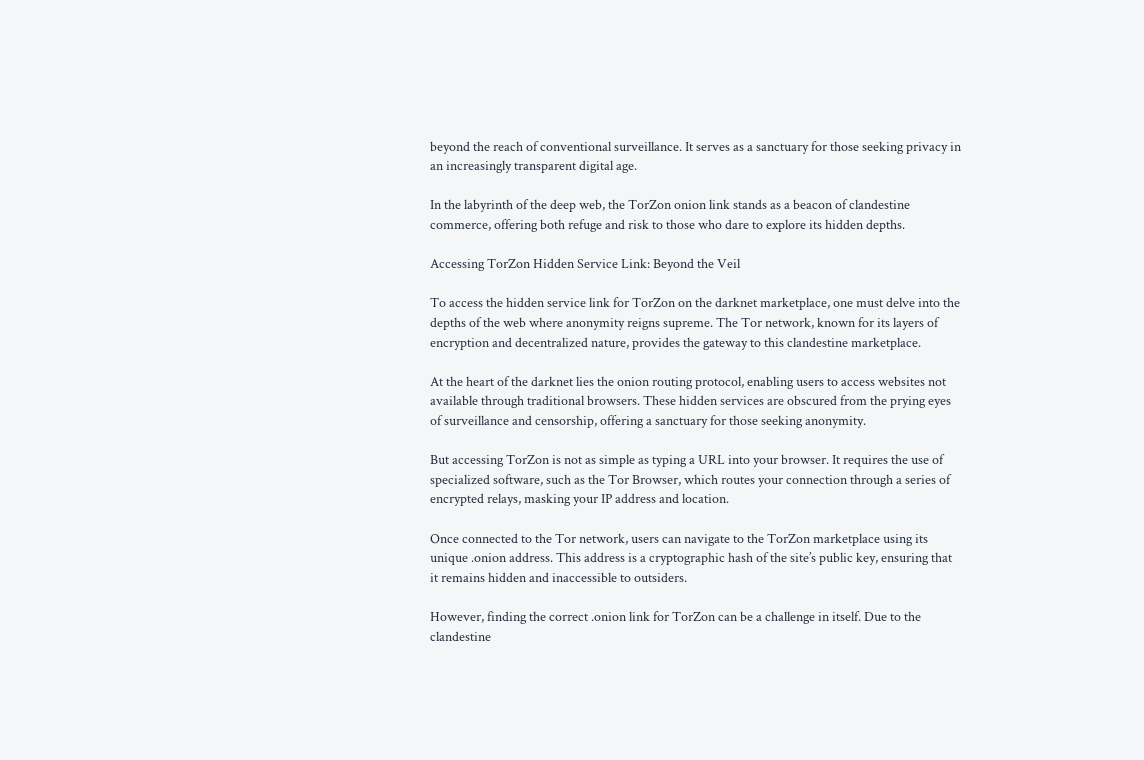beyond the reach of conventional surveillance. It serves as a sanctuary for those seeking privacy in an increasingly transparent digital age.

In the labyrinth of the deep web, the TorZon onion link stands as a beacon of clandestine commerce, offering both refuge and risk to those who dare to explore its hidden depths.

Accessing TorZon Hidden Service Link: Beyond the Veil

To access the hidden service link for TorZon on the darknet marketplace, one must delve into the depths of the web where anonymity reigns supreme. The Tor network, known for its layers of encryption and decentralized nature, provides the gateway to this clandestine marketplace.

At the heart of the darknet lies the onion routing protocol, enabling users to access websites not available through traditional browsers. These hidden services are obscured from the prying eyes of surveillance and censorship, offering a sanctuary for those seeking anonymity.

But accessing TorZon is not as simple as typing a URL into your browser. It requires the use of specialized software, such as the Tor Browser, which routes your connection through a series of encrypted relays, masking your IP address and location.

Once connected to the Tor network, users can navigate to the TorZon marketplace using its unique .onion address. This address is a cryptographic hash of the site’s public key, ensuring that it remains hidden and inaccessible to outsiders.

However, finding the correct .onion link for TorZon can be a challenge in itself. Due to the clandestine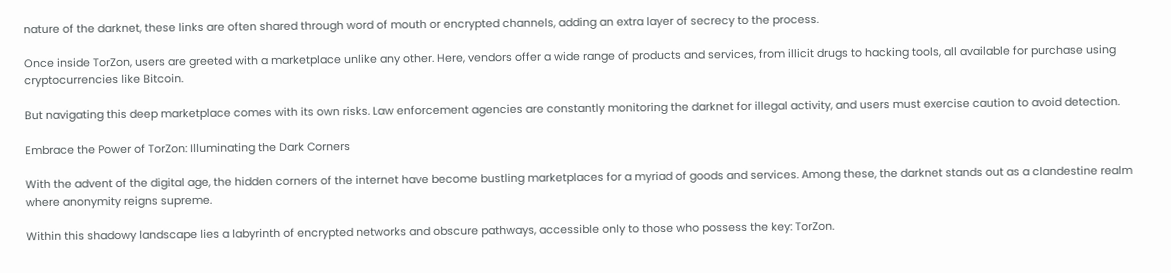nature of the darknet, these links are often shared through word of mouth or encrypted channels, adding an extra layer of secrecy to the process.

Once inside TorZon, users are greeted with a marketplace unlike any other. Here, vendors offer a wide range of products and services, from illicit drugs to hacking tools, all available for purchase using cryptocurrencies like Bitcoin.

But navigating this deep marketplace comes with its own risks. Law enforcement agencies are constantly monitoring the darknet for illegal activity, and users must exercise caution to avoid detection.

Embrace the Power of TorZon: Illuminating the Dark Corners

With the advent of the digital age, the hidden corners of the internet have become bustling marketplaces for a myriad of goods and services. Among these, the darknet stands out as a clandestine realm where anonymity reigns supreme.

Within this shadowy landscape lies a labyrinth of encrypted networks and obscure pathways, accessible only to those who possess the key: TorZon.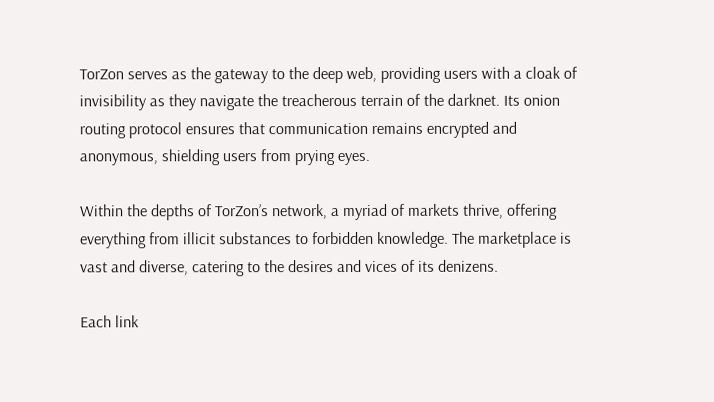TorZon serves as the gateway to the deep web, providing users with a cloak of invisibility as they navigate the treacherous terrain of the darknet. Its onion routing protocol ensures that communication remains encrypted and anonymous, shielding users from prying eyes.

Within the depths of TorZon’s network, a myriad of markets thrive, offering everything from illicit substances to forbidden knowledge. The marketplace is vast and diverse, catering to the desires and vices of its denizens.

Each link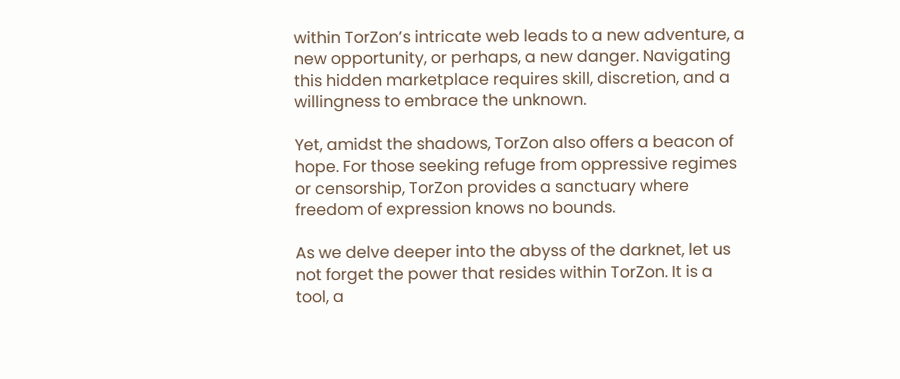within TorZon’s intricate web leads to a new adventure, a new opportunity, or perhaps, a new danger. Navigating this hidden marketplace requires skill, discretion, and a willingness to embrace the unknown.

Yet, amidst the shadows, TorZon also offers a beacon of hope. For those seeking refuge from oppressive regimes or censorship, TorZon provides a sanctuary where freedom of expression knows no bounds.

As we delve deeper into the abyss of the darknet, let us not forget the power that resides within TorZon. It is a tool, a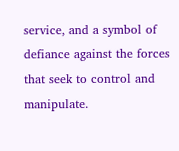service, and a symbol of defiance against the forces that seek to control and manipulate.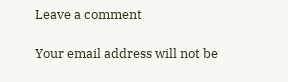Leave a comment

Your email address will not be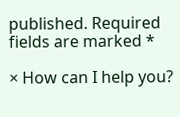published. Required fields are marked *

× How can I help you?